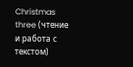Christmas three (чтение и работа с текстом)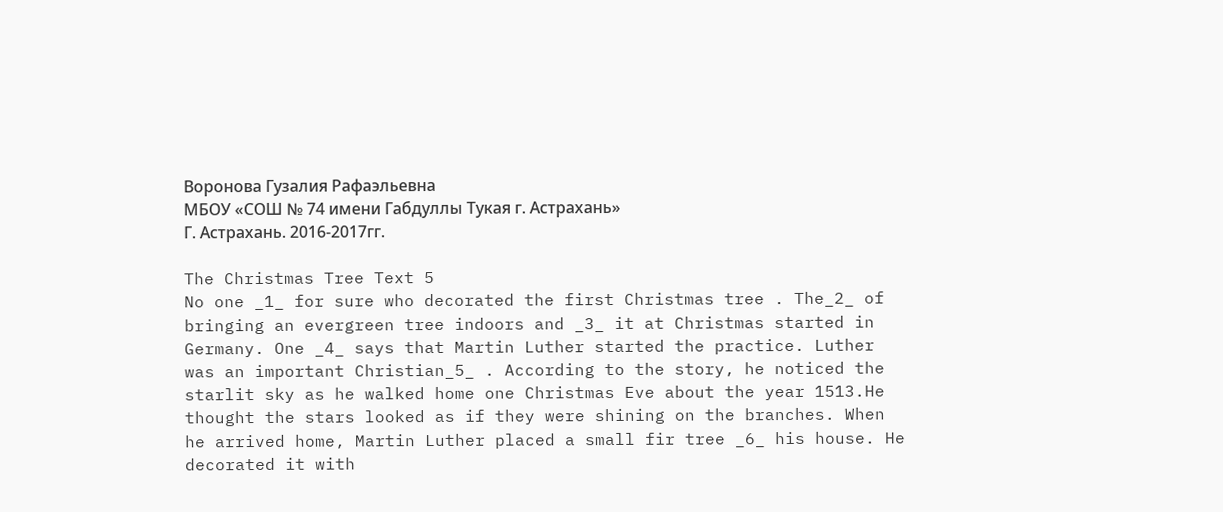Воронова Гузалия Рафаэльевна
МБОУ «СОШ № 74 имени Габдуллы Тукая г. Астрахань»
Г. Астрахань. 2016-2017гг.

The Christmas Tree Text 5
No one _1_ for sure who decorated the first Christmas tree . The_2_ of bringing an evergreen tree indoors and _3_ it at Christmas started in Germany. One _4_ says that Martin Luther started the practice. Luther was an important Christian_5_ . According to the story, he noticed the starlit sky as he walked home one Christmas Eve about the year 1513.He thought the stars looked as if they were shining on the branches. When he arrived home, Martin Luther placed a small fir tree _6_ his house. He decorated it with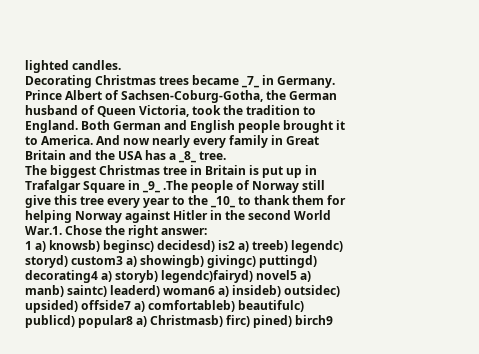lighted candles.
Decorating Christmas trees became _7_ in Germany. Prince Albert of Sachsen-Coburg-Gotha, the German husband of Queen Victoria, took the tradition to England. Both German and English people brought it to America. And now nearly every family in Great Britain and the USA has a _8_ tree.
The biggest Christmas tree in Britain is put up in Trafalgar Square in _9_ .The people of Norway still give this tree every year to the _10_ to thank them for helping Norway against Hitler in the second World War.1. Chose the right answer:
1 a) knowsb) beginsc) decidesd) is2 a) treeb) legendc) storyd) custom3 a) showingb) givingc) puttingd) decorating4 a) storyb) legendc)fairyd) novel5 a) manb) saintc) leaderd) woman6 a) insideb) outsidec) upsided) offside7 a) comfortableb) beautifulc) publicd) popular8 a) Christmasb) firc) pined) birch9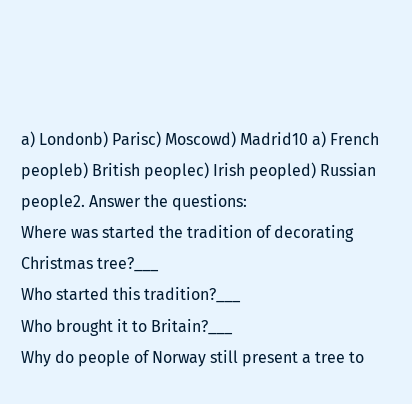a) Londonb) Parisc) Moscowd) Madrid10 a) French peopleb) British peoplec) Irish peopled) Russian people2. Answer the questions:
Where was started the tradition of decorating Christmas tree?___
Who started this tradition?___
Who brought it to Britain?___
Why do people of Norway still present a tree to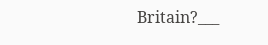Britain?___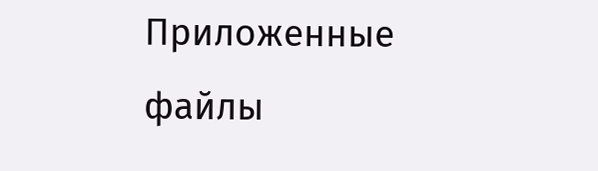Приложенные файлы